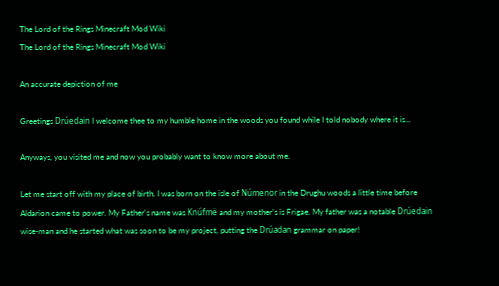The Lord of the Rings Minecraft Mod Wiki
The Lord of the Rings Minecraft Mod Wiki

An accurate depiction of me

Greetings Drúedain I welcome thee to my humble home in the woods you found while I told nobody where it is...

Anyways, you visited me and now you probably want to know more about me.

Let me start off with my place of birth. I was born on the isle of Númenor in the Drughu woods a little time before Aldarion came to power. My Father's name was Knúfmë and my mother's is Frigae. My father was a notable Drúedain wise-man and he started what was soon to be my project, putting the Drúadan grammar on paper!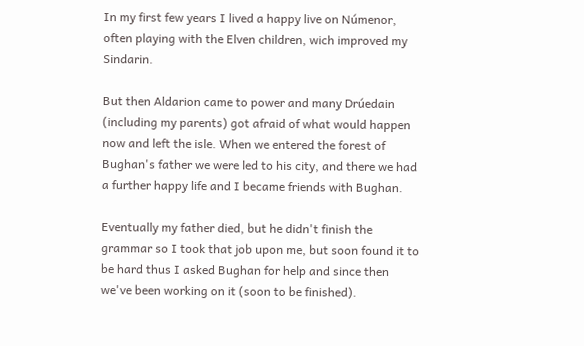In my first few years I lived a happy live on Númenor, often playing with the Elven children, wich improved my Sindarin.

But then Aldarion came to power and many Drúedain (including my parents) got afraid of what would happen now and left the isle. When we entered the forest of Bughan's father we were led to his city, and there we had a further happy life and I became friends with Bughan.

Eventually my father died, but he didn't finish the grammar so I took that job upon me, but soon found it to be hard thus I asked Bughan for help and since then we've been working on it (soon to be finished).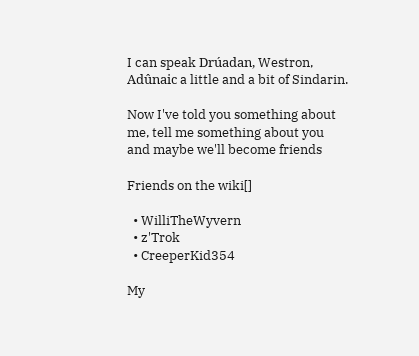I can speak Drúadan, Westron, Adûnaic a little and a bit of Sindarin.

Now I've told you something about me, tell me something about you and maybe we'll become friends

Friends on the wiki[]

  • WilliTheWyvern
  • z'Trok
  • CreeperKid354

My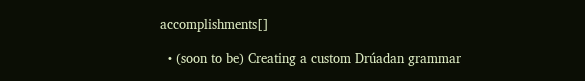accomplishments[]

  • (soon to be) Creating a custom Drúadan grammar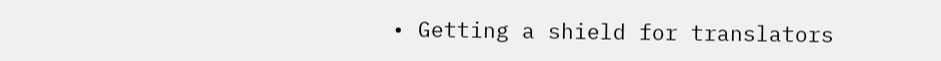• Getting a shield for translators